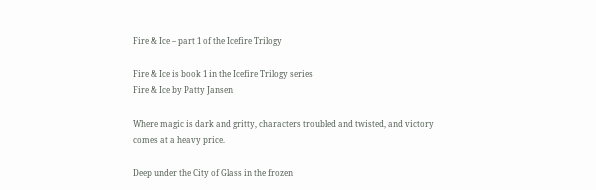Fire & Ice – part 1 of the Icefire Trilogy

Fire & Ice is book 1 in the Icefire Trilogy series
Fire & Ice by Patty Jansen

Where magic is dark and gritty, characters troubled and twisted, and victory comes at a heavy price.

Deep under the City of Glass in the frozen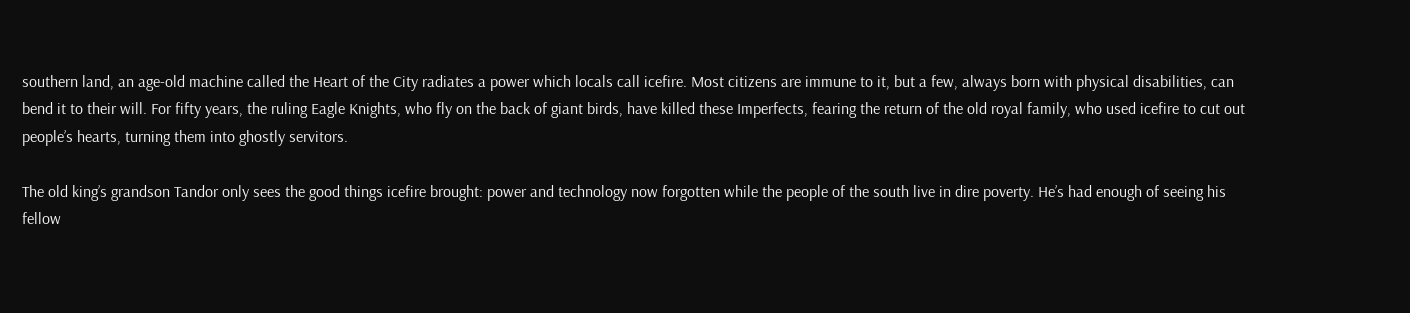southern land, an age-old machine called the Heart of the City radiates a power which locals call icefire. Most citizens are immune to it, but a few, always born with physical disabilities, can bend it to their will. For fifty years, the ruling Eagle Knights, who fly on the back of giant birds, have killed these Imperfects, fearing the return of the old royal family, who used icefire to cut out people’s hearts, turning them into ghostly servitors.

The old king’s grandson Tandor only sees the good things icefire brought: power and technology now forgotten while the people of the south live in dire poverty. He’s had enough of seeing his fellow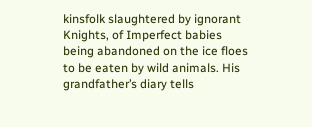kinsfolk slaughtered by ignorant Knights, of Imperfect babies being abandoned on the ice floes to be eaten by wild animals. His grandfather’s diary tells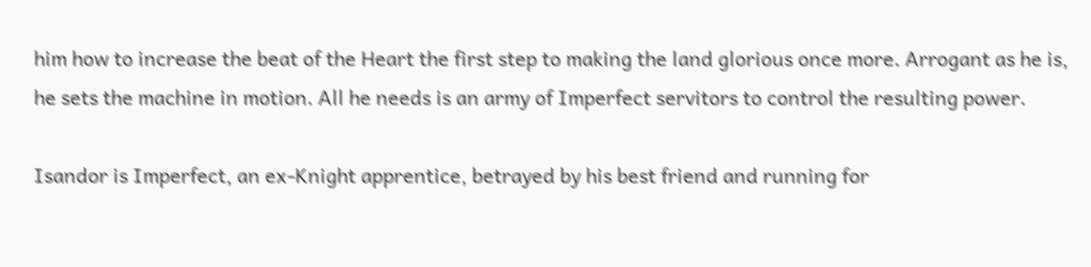him how to increase the beat of the Heart the first step to making the land glorious once more. Arrogant as he is, he sets the machine in motion. All he needs is an army of Imperfect servitors to control the resulting power.

Isandor is Imperfect, an ex-Knight apprentice, betrayed by his best friend and running for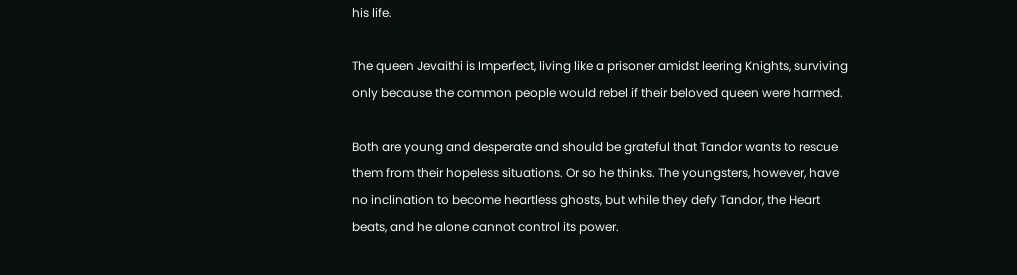his life.

The queen Jevaithi is Imperfect, living like a prisoner amidst leering Knights, surviving only because the common people would rebel if their beloved queen were harmed.

Both are young and desperate and should be grateful that Tandor wants to rescue them from their hopeless situations. Or so he thinks. The youngsters, however, have no inclination to become heartless ghosts, but while they defy Tandor, the Heart beats, and he alone cannot control its power.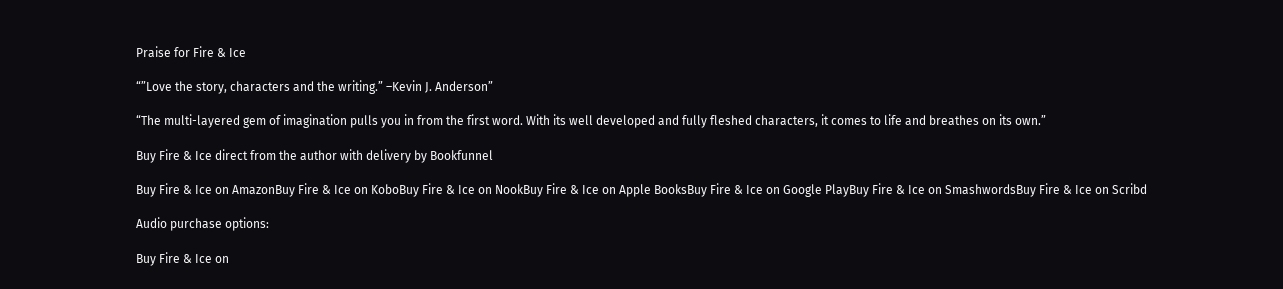Praise for Fire & Ice

“”Love the story, characters and the writing.” –Kevin J. Anderson”

“The multi-layered gem of imagination pulls you in from the first word. With its well developed and fully fleshed characters, it comes to life and breathes on its own.”

Buy Fire & Ice direct from the author with delivery by Bookfunnel

Buy Fire & Ice on AmazonBuy Fire & Ice on KoboBuy Fire & Ice on NookBuy Fire & Ice on Apple BooksBuy Fire & Ice on Google PlayBuy Fire & Ice on SmashwordsBuy Fire & Ice on Scribd

Audio purchase options:

Buy Fire & Ice on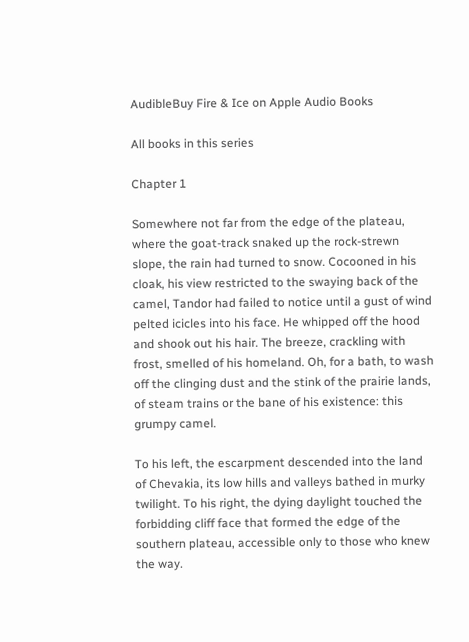AudibleBuy Fire & Ice on Apple Audio Books

All books in this series

Chapter 1

Somewhere not far from the edge of the plateau, where the goat-track snaked up the rock-strewn slope, the rain had turned to snow. Cocooned in his cloak, his view restricted to the swaying back of the camel, Tandor had failed to notice until a gust of wind pelted icicles into his face. He whipped off the hood and shook out his hair. The breeze, crackling with frost, smelled of his homeland. Oh, for a bath, to wash off the clinging dust and the stink of the prairie lands, of steam trains or the bane of his existence: this grumpy camel.

To his left, the escarpment descended into the land of Chevakia, its low hills and valleys bathed in murky twilight. To his right, the dying daylight touched the forbidding cliff face that formed the edge of the southern plateau, accessible only to those who knew the way.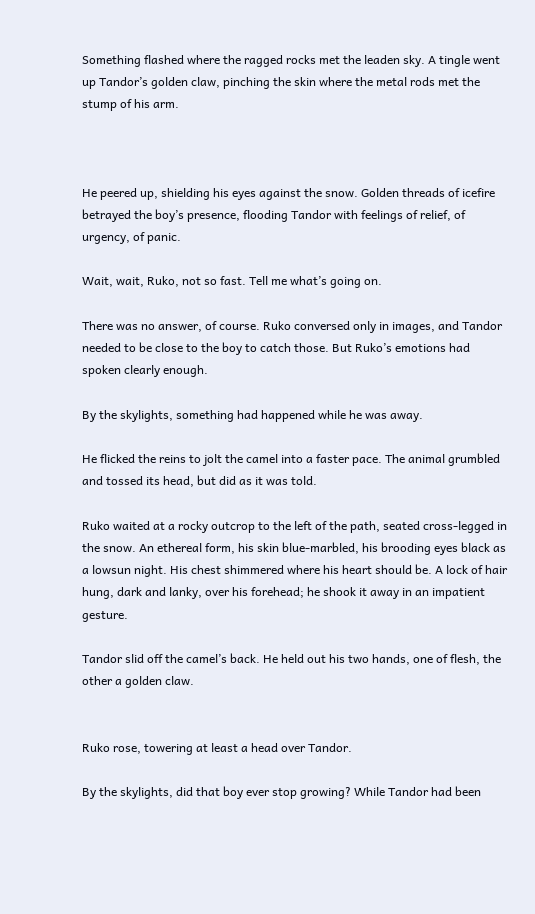Something flashed where the ragged rocks met the leaden sky. A tingle went up Tandor’s golden claw, pinching the skin where the metal rods met the stump of his arm.



He peered up, shielding his eyes against the snow. Golden threads of icefire betrayed the boy’s presence, flooding Tandor with feelings of relief, of urgency, of panic.

Wait, wait, Ruko, not so fast. Tell me what’s going on.

There was no answer, of course. Ruko conversed only in images, and Tandor needed to be close to the boy to catch those. But Ruko’s emotions had spoken clearly enough.

By the skylights, something had happened while he was away.

He flicked the reins to jolt the camel into a faster pace. The animal grumbled and tossed its head, but did as it was told.

Ruko waited at a rocky outcrop to the left of the path, seated cross-legged in the snow. An ethereal form, his skin blue-marbled, his brooding eyes black as a lowsun night. His chest shimmered where his heart should be. A lock of hair hung, dark and lanky, over his forehead; he shook it away in an impatient gesture.

Tandor slid off the camel’s back. He held out his two hands, one of flesh, the other a golden claw.


Ruko rose, towering at least a head over Tandor.

By the skylights, did that boy ever stop growing? While Tandor had been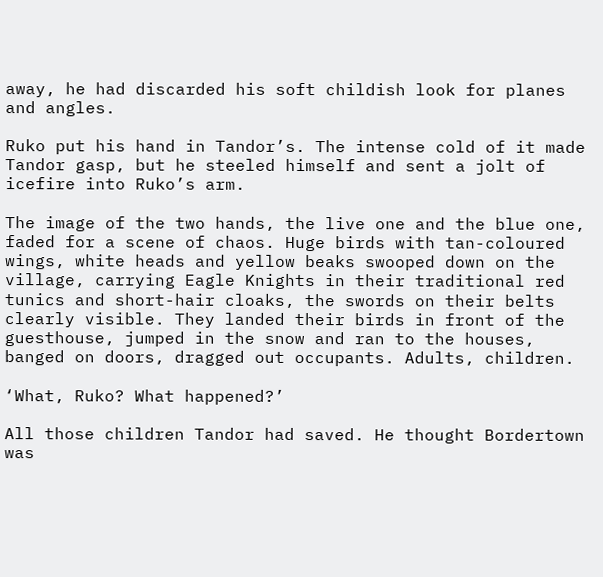away, he had discarded his soft childish look for planes and angles.

Ruko put his hand in Tandor’s. The intense cold of it made Tandor gasp, but he steeled himself and sent a jolt of icefire into Ruko’s arm.

The image of the two hands, the live one and the blue one, faded for a scene of chaos. Huge birds with tan-coloured wings, white heads and yellow beaks swooped down on the village, carrying Eagle Knights in their traditional red tunics and short-hair cloaks, the swords on their belts clearly visible. They landed their birds in front of the guesthouse, jumped in the snow and ran to the houses, banged on doors, dragged out occupants. Adults, children.

‘What, Ruko? What happened?’

All those children Tandor had saved. He thought Bordertown was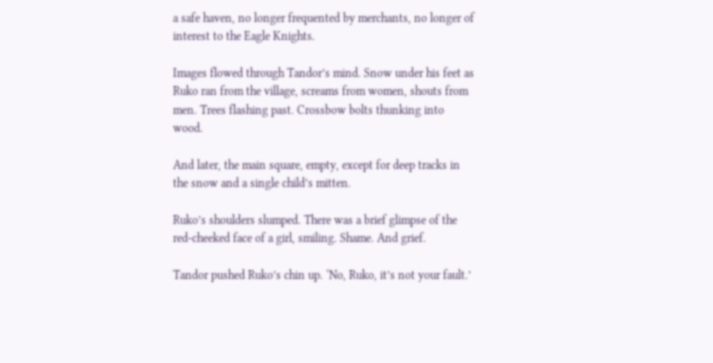a safe haven, no longer frequented by merchants, no longer of interest to the Eagle Knights.

Images flowed through Tandor’s mind. Snow under his feet as Ruko ran from the village, screams from women, shouts from men. Trees flashing past. Crossbow bolts thunking into wood.

And later, the main square, empty, except for deep tracks in the snow and a single child’s mitten.

Ruko’s shoulders slumped. There was a brief glimpse of the red-cheeked face of a girl, smiling. Shame. And grief.

Tandor pushed Ruko’s chin up. ‘No, Ruko, it’s not your fault.’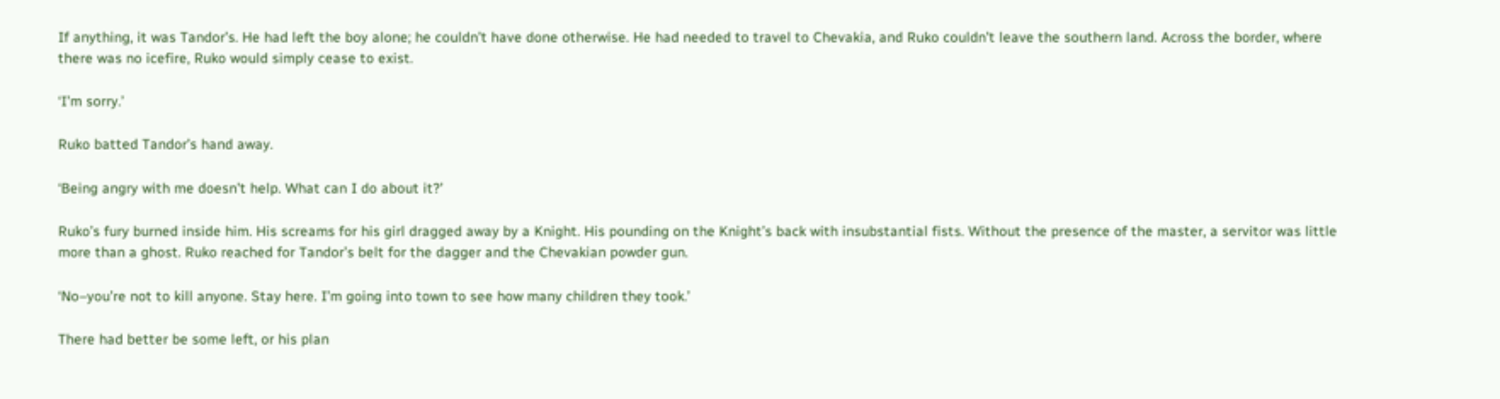If anything, it was Tandor’s. He had left the boy alone; he couldn’t have done otherwise. He had needed to travel to Chevakia, and Ruko couldn’t leave the southern land. Across the border, where there was no icefire, Ruko would simply cease to exist.

‘I’m sorry.’

Ruko batted Tandor’s hand away.

‘Being angry with me doesn’t help. What can I do about it?’

Ruko’s fury burned inside him. His screams for his girl dragged away by a Knight. His pounding on the Knight’s back with insubstantial fists. Without the presence of the master, a servitor was little more than a ghost. Ruko reached for Tandor’s belt for the dagger and the Chevakian powder gun.

‘No–you’re not to kill anyone. Stay here. I’m going into town to see how many children they took.’

There had better be some left, or his plan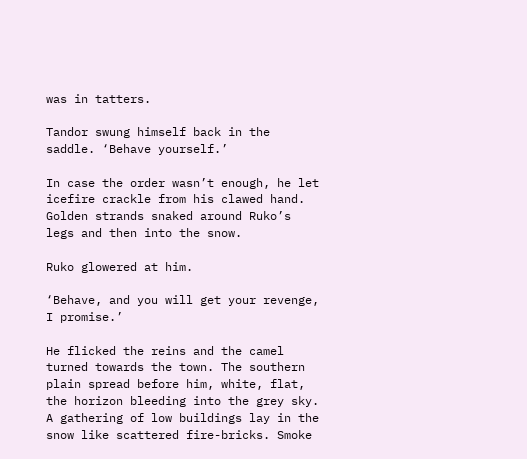was in tatters.

Tandor swung himself back in the saddle. ‘Behave yourself.’

In case the order wasn’t enough, he let icefire crackle from his clawed hand. Golden strands snaked around Ruko’s legs and then into the snow.

Ruko glowered at him.

‘Behave, and you will get your revenge, I promise.’

He flicked the reins and the camel turned towards the town. The southern plain spread before him, white, flat, the horizon bleeding into the grey sky. A gathering of low buildings lay in the snow like scattered fire-bricks. Smoke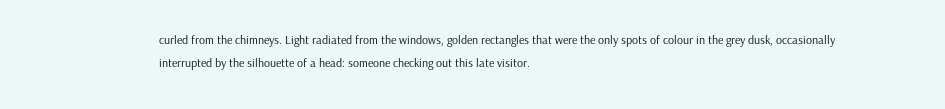curled from the chimneys. Light radiated from the windows, golden rectangles that were the only spots of colour in the grey dusk, occasionally interrupted by the silhouette of a head: someone checking out this late visitor.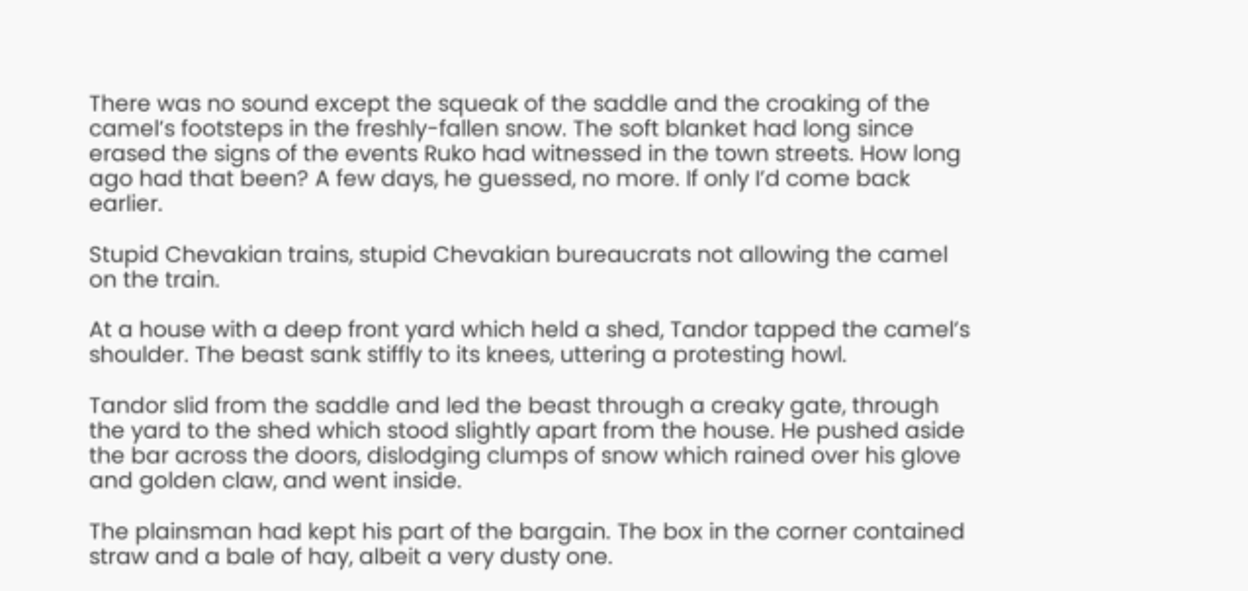There was no sound except the squeak of the saddle and the croaking of the camel’s footsteps in the freshly-fallen snow. The soft blanket had long since erased the signs of the events Ruko had witnessed in the town streets. How long ago had that been? A few days, he guessed, no more. If only I’d come back earlier.

Stupid Chevakian trains, stupid Chevakian bureaucrats not allowing the camel on the train.

At a house with a deep front yard which held a shed, Tandor tapped the camel’s shoulder. The beast sank stiffly to its knees, uttering a protesting howl.

Tandor slid from the saddle and led the beast through a creaky gate, through the yard to the shed which stood slightly apart from the house. He pushed aside the bar across the doors, dislodging clumps of snow which rained over his glove and golden claw, and went inside.

The plainsman had kept his part of the bargain. The box in the corner contained straw and a bale of hay, albeit a very dusty one.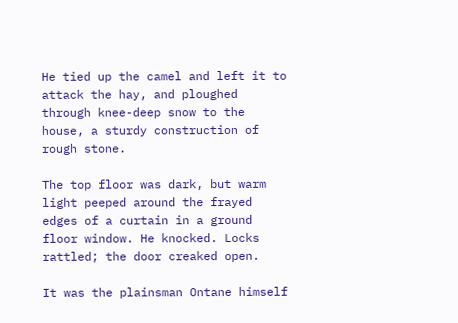He tied up the camel and left it to attack the hay, and ploughed through knee-deep snow to the house, a sturdy construction of rough stone.

The top floor was dark, but warm light peeped around the frayed edges of a curtain in a ground floor window. He knocked. Locks rattled; the door creaked open.

It was the plainsman Ontane himself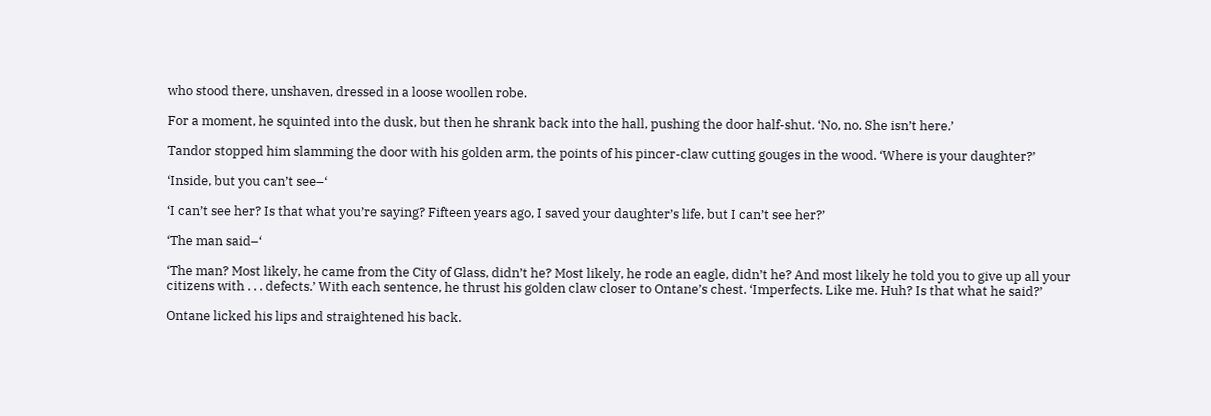who stood there, unshaven, dressed in a loose woollen robe.

For a moment, he squinted into the dusk, but then he shrank back into the hall, pushing the door half-shut. ‘No, no. She isn’t here.’

Tandor stopped him slamming the door with his golden arm, the points of his pincer-claw cutting gouges in the wood. ‘Where is your daughter?’

‘Inside, but you can’t see–‘

‘I can’t see her? Is that what you’re saying? Fifteen years ago, I saved your daughter’s life, but I can’t see her?’

‘The man said–‘

‘The man? Most likely, he came from the City of Glass, didn’t he? Most likely, he rode an eagle, didn’t he? And most likely he told you to give up all your citizens with . . . defects.’ With each sentence, he thrust his golden claw closer to Ontane’s chest. ‘Imperfects. Like me. Huh? Is that what he said?’

Ontane licked his lips and straightened his back.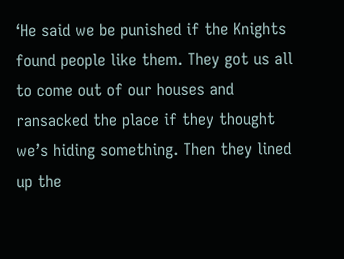‘He said we be punished if the Knights found people like them. They got us all to come out of our houses and ransacked the place if they thought we’s hiding something. Then they lined up the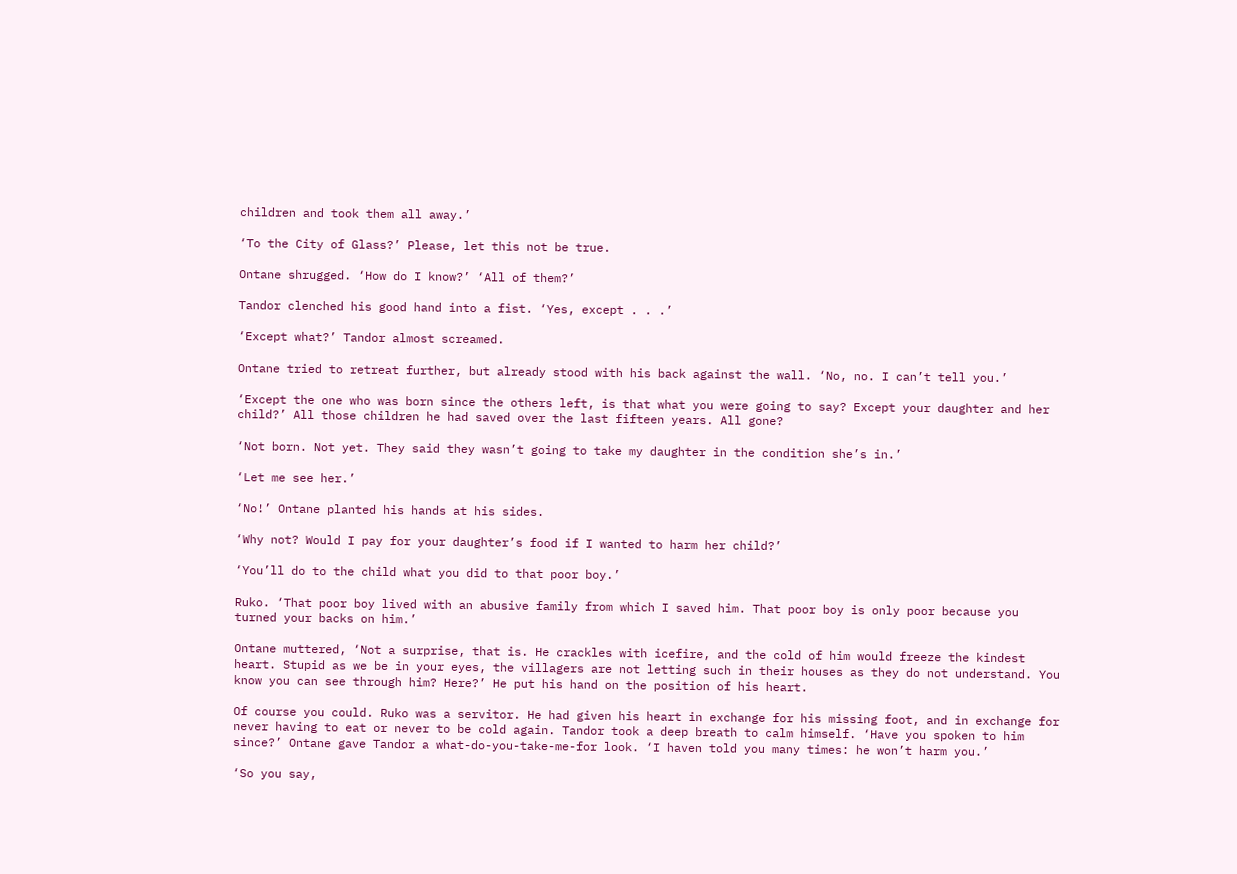children and took them all away.’

‘To the City of Glass?’ Please, let this not be true.

Ontane shrugged. ‘How do I know?’ ‘All of them?’

Tandor clenched his good hand into a fist. ‘Yes, except . . .’

‘Except what?’ Tandor almost screamed.

Ontane tried to retreat further, but already stood with his back against the wall. ‘No, no. I can’t tell you.’

‘Except the one who was born since the others left, is that what you were going to say? Except your daughter and her child?’ All those children he had saved over the last fifteen years. All gone?

‘Not born. Not yet. They said they wasn’t going to take my daughter in the condition she’s in.’

‘Let me see her.’

‘No!’ Ontane planted his hands at his sides.

‘Why not? Would I pay for your daughter’s food if I wanted to harm her child?’

‘You’ll do to the child what you did to that poor boy.’

Ruko. ‘That poor boy lived with an abusive family from which I saved him. That poor boy is only poor because you turned your backs on him.’

Ontane muttered, ‘Not a surprise, that is. He crackles with icefire, and the cold of him would freeze the kindest heart. Stupid as we be in your eyes, the villagers are not letting such in their houses as they do not understand. You know you can see through him? Here?’ He put his hand on the position of his heart.

Of course you could. Ruko was a servitor. He had given his heart in exchange for his missing foot, and in exchange for never having to eat or never to be cold again. Tandor took a deep breath to calm himself. ‘Have you spoken to him since?’ Ontane gave Tandor a what-do-you-take-me-for look. ‘I haven told you many times: he won’t harm you.’

‘So you say,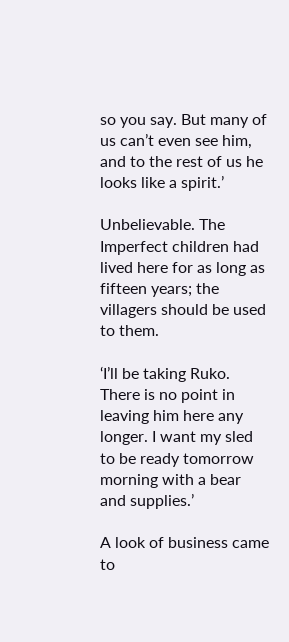so you say. But many of us can’t even see him, and to the rest of us he looks like a spirit.’

Unbelievable. The Imperfect children had lived here for as long as fifteen years; the villagers should be used to them.

‘I’ll be taking Ruko. There is no point in leaving him here any longer. I want my sled to be ready tomorrow morning with a bear and supplies.’

A look of business came to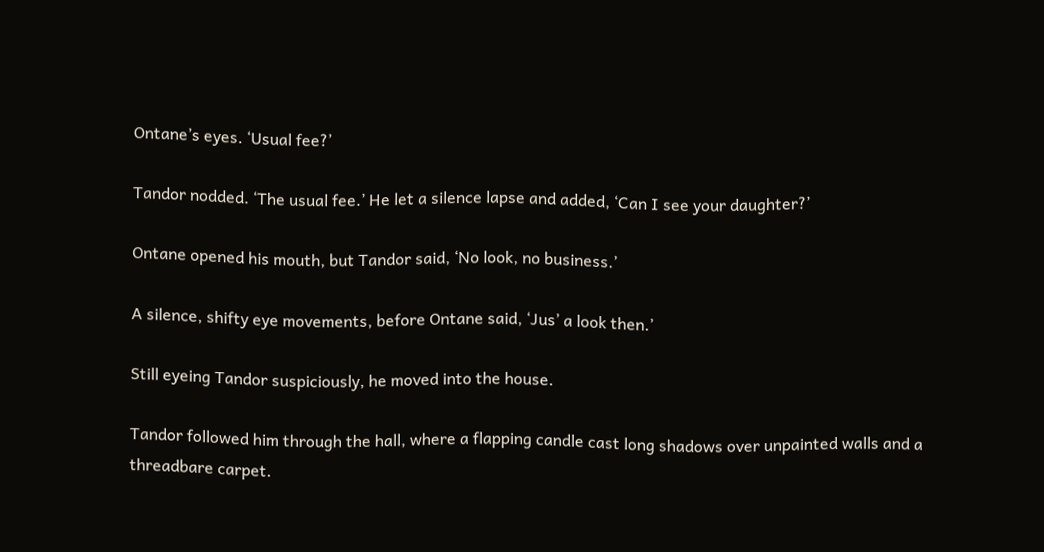Ontane’s eyes. ‘Usual fee?’

Tandor nodded. ‘The usual fee.’ He let a silence lapse and added, ‘Can I see your daughter?’

Ontane opened his mouth, but Tandor said, ‘No look, no business.’

A silence, shifty eye movements, before Ontane said, ‘Jus’ a look then.’

Still eyeing Tandor suspiciously, he moved into the house.

Tandor followed him through the hall, where a flapping candle cast long shadows over unpainted walls and a threadbare carpet.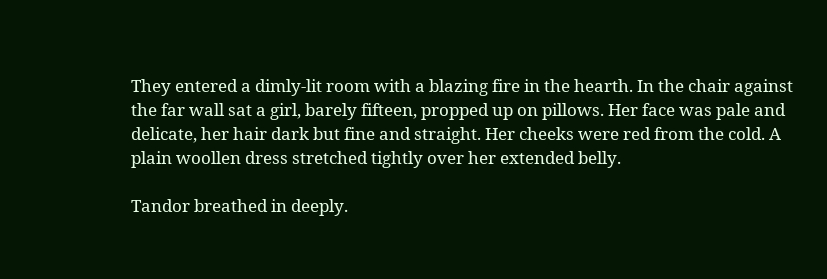They entered a dimly-lit room with a blazing fire in the hearth. In the chair against the far wall sat a girl, barely fifteen, propped up on pillows. Her face was pale and delicate, her hair dark but fine and straight. Her cheeks were red from the cold. A plain woollen dress stretched tightly over her extended belly.

Tandor breathed in deeply.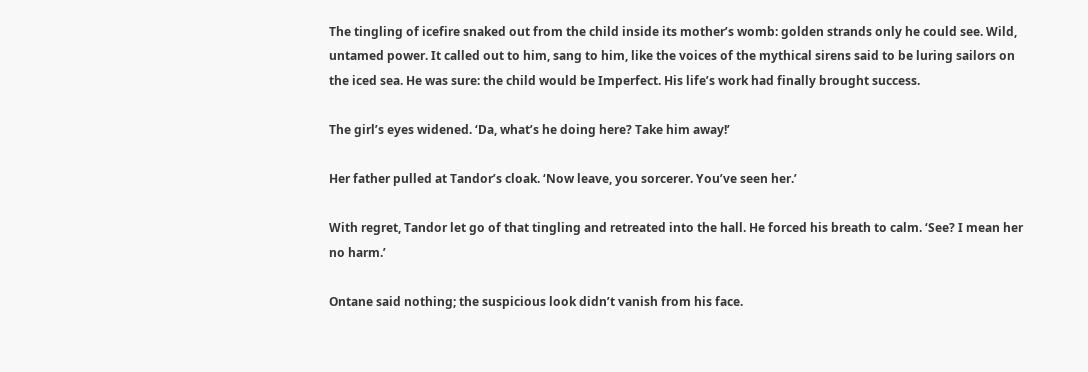The tingling of icefire snaked out from the child inside its mother’s womb: golden strands only he could see. Wild, untamed power. It called out to him, sang to him, like the voices of the mythical sirens said to be luring sailors on the iced sea. He was sure: the child would be Imperfect. His life’s work had finally brought success.

The girl’s eyes widened. ‘Da, what’s he doing here? Take him away!’

Her father pulled at Tandor’s cloak. ‘Now leave, you sorcerer. You’ve seen her.’

With regret, Tandor let go of that tingling and retreated into the hall. He forced his breath to calm. ‘See? I mean her no harm.’

Ontane said nothing; the suspicious look didn’t vanish from his face.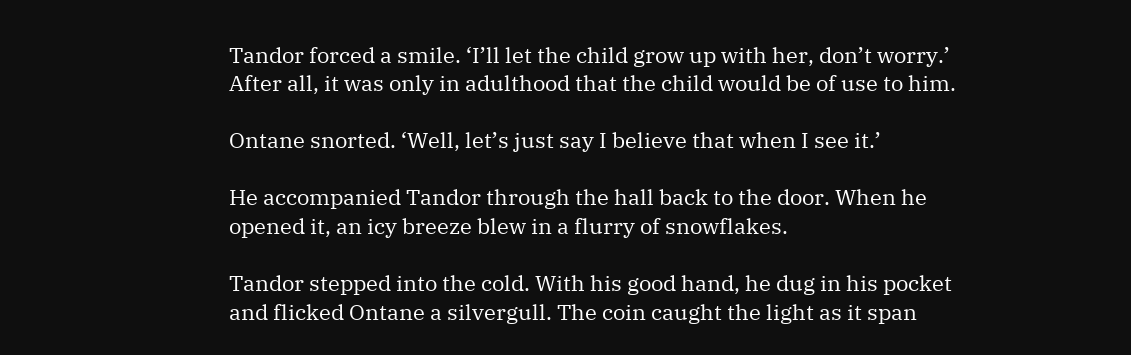Tandor forced a smile. ‘I’ll let the child grow up with her, don’t worry.’ After all, it was only in adulthood that the child would be of use to him.

Ontane snorted. ‘Well, let’s just say I believe that when I see it.’

He accompanied Tandor through the hall back to the door. When he opened it, an icy breeze blew in a flurry of snowflakes.

Tandor stepped into the cold. With his good hand, he dug in his pocket and flicked Ontane a silvergull. The coin caught the light as it span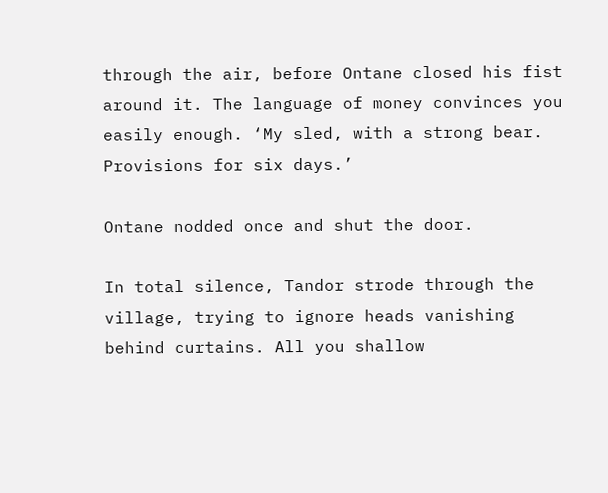through the air, before Ontane closed his fist around it. The language of money convinces you easily enough. ‘My sled, with a strong bear. Provisions for six days.’

Ontane nodded once and shut the door.

In total silence, Tandor strode through the village, trying to ignore heads vanishing behind curtains. All you shallow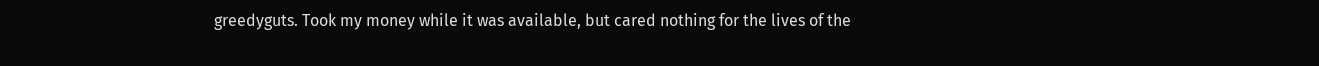greedyguts. Took my money while it was available, but cared nothing for the lives of the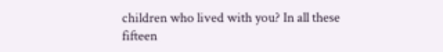children who lived with you? In all these fifteen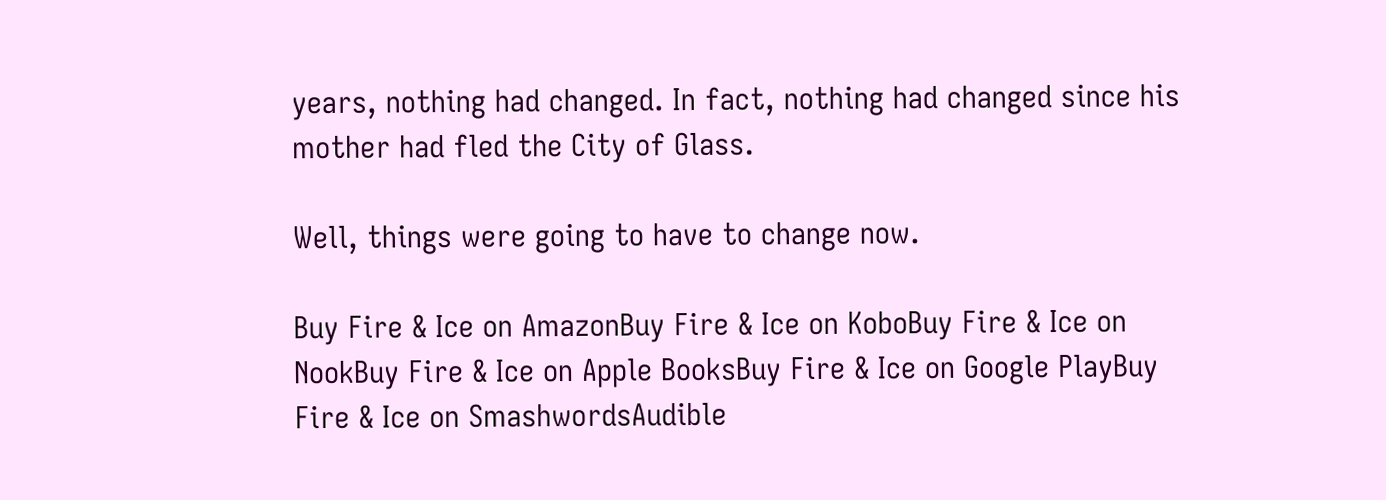years, nothing had changed. In fact, nothing had changed since his mother had fled the City of Glass.

Well, things were going to have to change now.

Buy Fire & Ice on AmazonBuy Fire & Ice on KoboBuy Fire & Ice on NookBuy Fire & Ice on Apple BooksBuy Fire & Ice on Google PlayBuy Fire & Ice on SmashwordsAudible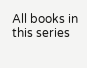All books in this series